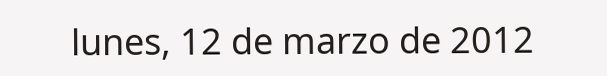lunes, 12 de marzo de 2012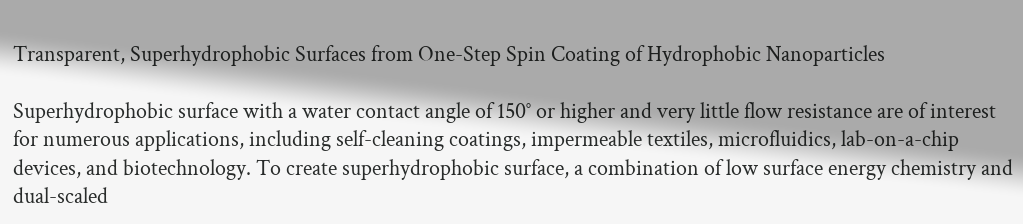Transparent, Superhydrophobic Surfaces from One-Step Spin Coating of Hydrophobic Nanoparticles

Superhydrophobic surface with a water contact angle of 150° or higher and very little flow resistance are of interest for numerous applications, including self-cleaning coatings, impermeable textiles, microfluidics, lab-on-a-chip devices, and biotechnology. To create superhydrophobic surface, a combination of low surface energy chemistry and dual-scaled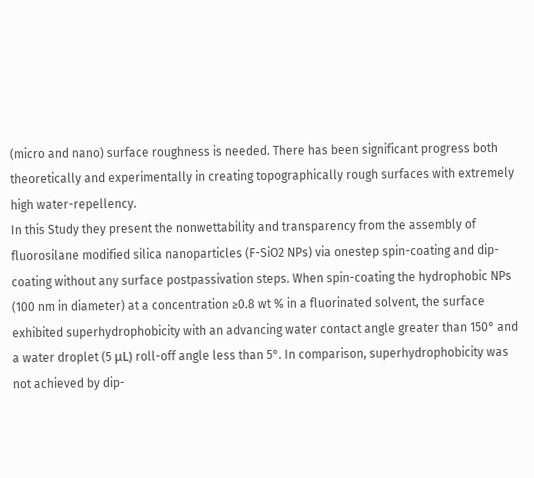(micro and nano) surface roughness is needed. There has been significant progress both theoretically and experimentally in creating topographically rough surfaces with extremely high water-repellency.
In this Study they present the nonwettability and transparency from the assembly of fluorosilane modified silica nanoparticles (F-SiO2 NPs) via onestep spin-coating and dip-coating without any surface postpassivation steps. When spin-coating the hydrophobic NPs (100 nm in diameter) at a concentration ≥0.8 wt % in a fluorinated solvent, the surface exhibited superhydrophobicity with an advancing water contact angle greater than 150° and a water droplet (5 μL) roll-off angle less than 5°. In comparison, superhydrophobicity was not achieved by dip-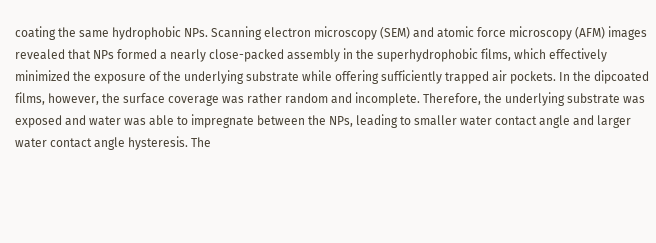coating the same hydrophobic NPs. Scanning electron microscopy (SEM) and atomic force microscopy (AFM) images revealed that NPs formed a nearly close-packed assembly in the superhydrophobic films, which effectively minimized the exposure of the underlying substrate while offering sufficiently trapped air pockets. In the dipcoated films, however, the surface coverage was rather random and incomplete. Therefore, the underlying substrate was exposed and water was able to impregnate between the NPs, leading to smaller water contact angle and larger water contact angle hysteresis. The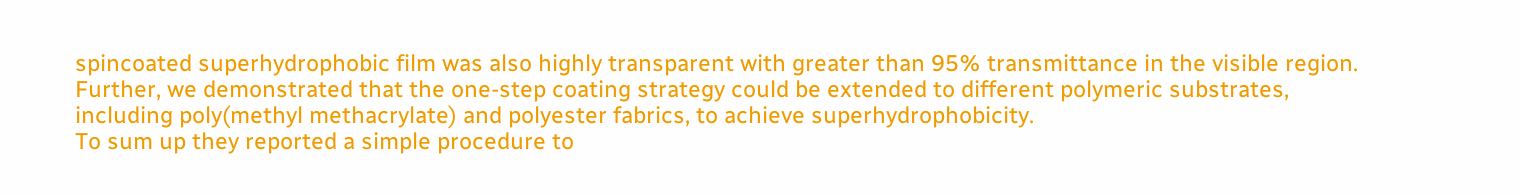spincoated superhydrophobic film was also highly transparent with greater than 95% transmittance in the visible region. Further, we demonstrated that the one-step coating strategy could be extended to different polymeric substrates, including poly(methyl methacrylate) and polyester fabrics, to achieve superhydrophobicity.
To sum up they reported a simple procedure to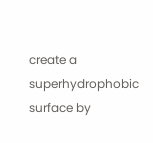create a superhydrophobic surface by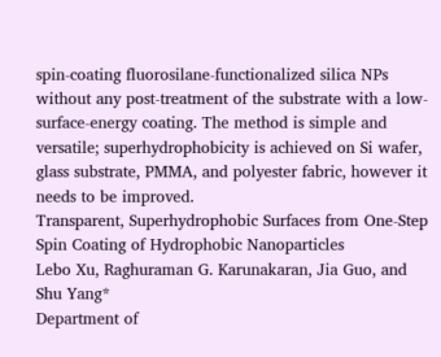spin-coating fluorosilane-functionalized silica NPs without any post-treatment of the substrate with a low-surface-energy coating. The method is simple and versatile; superhydrophobicity is achieved on Si wafer, glass substrate, PMMA, and polyester fabric, however it needs to be improved.
Transparent, Superhydrophobic Surfaces from One-Step Spin Coating of Hydrophobic Nanoparticles
Lebo Xu, Raghuraman G. Karunakaran, Jia Guo, and Shu Yang*
Department of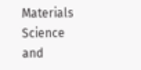Materials Science and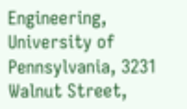Engineering, University of Pennsylvania, 3231 Walnut Street,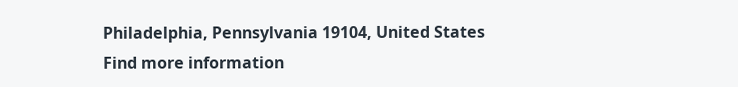Philadelphia, Pennsylvania 19104, United States
Find more information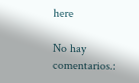here

No hay comentarios.: